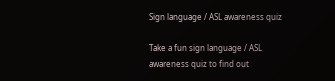Sign language / ASL awareness quiz

Take a fun sign language / ASL awareness quiz to find out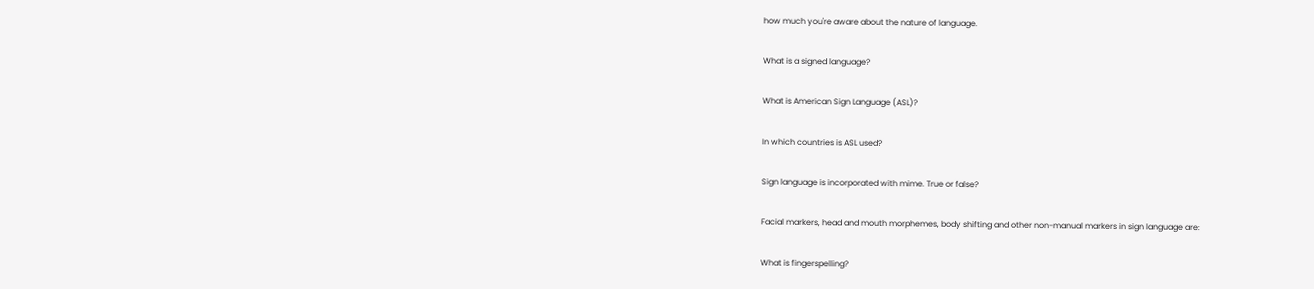how much you're aware about the nature of language.

What is a signed language?

What is American Sign Language (ASL)?

In which countries is ASL used?

Sign language is incorporated with mime. True or false?

Facial markers, head and mouth morphemes, body shifting and other non-manual markers in sign language are:

What is fingerspelling?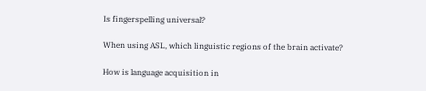Is fingerspelling universal?

When using ASL, which linguistic regions of the brain activate?

How is language acquisition in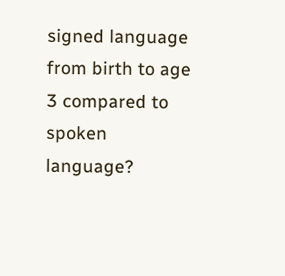signed language from birth to age 3 compared to spoken language?